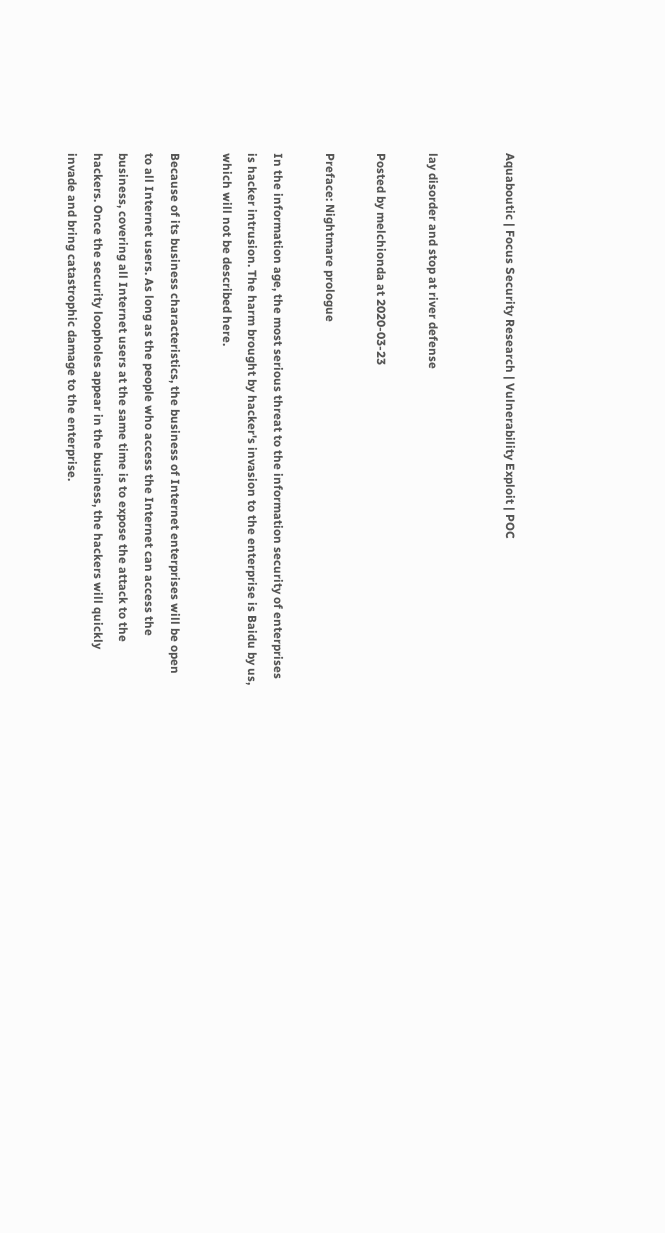Aquaboutic | Focus Security Research | Vulnerability Exploit | POC


lay disorder and stop at river defense

Posted by melchionda at 2020-03-23

Preface: Nightmare prologue

In the information age, the most serious threat to the information security of enterprises is hacker intrusion. The harm brought by hacker's invasion to the enterprise is Baidu by us, which will not be described here.

Because of its business characteristics, the business of Internet enterprises will be open to all Internet users. As long as the people who access the Internet can access the business, covering all Internet users at the same time is to expose the attack to the hackers. Once the security loopholes appear in the business, the hackers will quickly invade and bring catastrophic damage to the enterprise.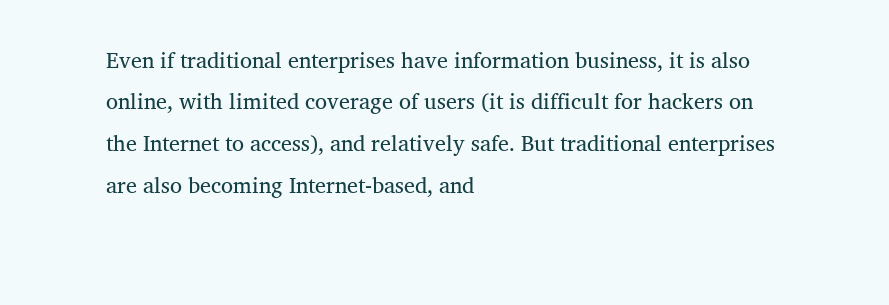Even if traditional enterprises have information business, it is also online, with limited coverage of users (it is difficult for hackers on the Internet to access), and relatively safe. But traditional enterprises are also becoming Internet-based, and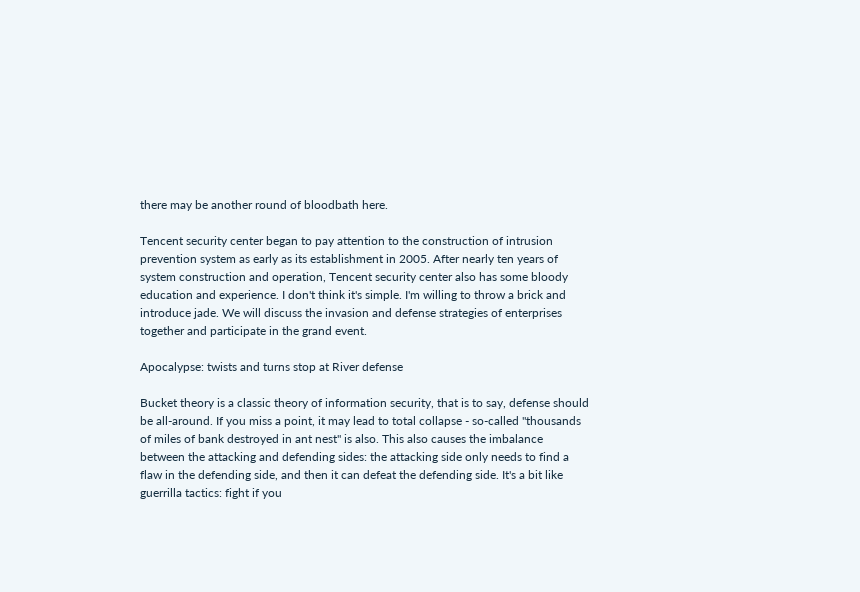there may be another round of bloodbath here.

Tencent security center began to pay attention to the construction of intrusion prevention system as early as its establishment in 2005. After nearly ten years of system construction and operation, Tencent security center also has some bloody education and experience. I don't think it's simple. I'm willing to throw a brick and introduce jade. We will discuss the invasion and defense strategies of enterprises together and participate in the grand event.

Apocalypse: twists and turns stop at River defense

Bucket theory is a classic theory of information security, that is to say, defense should be all-around. If you miss a point, it may lead to total collapse - so-called "thousands of miles of bank destroyed in ant nest" is also. This also causes the imbalance between the attacking and defending sides: the attacking side only needs to find a flaw in the defending side, and then it can defeat the defending side. It's a bit like guerrilla tactics: fight if you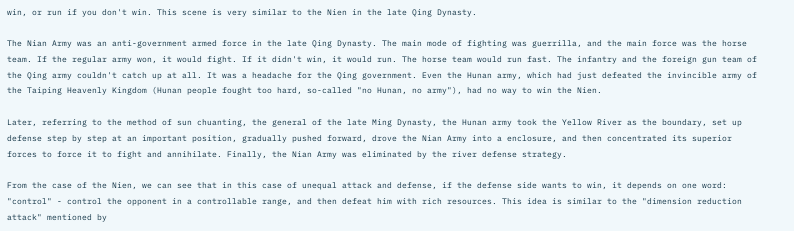win, or run if you don't win. This scene is very similar to the Nien in the late Qing Dynasty.

The Nian Army was an anti-government armed force in the late Qing Dynasty. The main mode of fighting was guerrilla, and the main force was the horse team. If the regular army won, it would fight. If it didn't win, it would run. The horse team would run fast. The infantry and the foreign gun team of the Qing army couldn't catch up at all. It was a headache for the Qing government. Even the Hunan army, which had just defeated the invincible army of the Taiping Heavenly Kingdom (Hunan people fought too hard, so-called "no Hunan, no army"), had no way to win the Nien.

Later, referring to the method of sun chuanting, the general of the late Ming Dynasty, the Hunan army took the Yellow River as the boundary, set up defense step by step at an important position, gradually pushed forward, drove the Nian Army into a enclosure, and then concentrated its superior forces to force it to fight and annihilate. Finally, the Nian Army was eliminated by the river defense strategy.

From the case of the Nien, we can see that in this case of unequal attack and defense, if the defense side wants to win, it depends on one word: "control" - control the opponent in a controllable range, and then defeat him with rich resources. This idea is similar to the "dimension reduction attack" mentioned by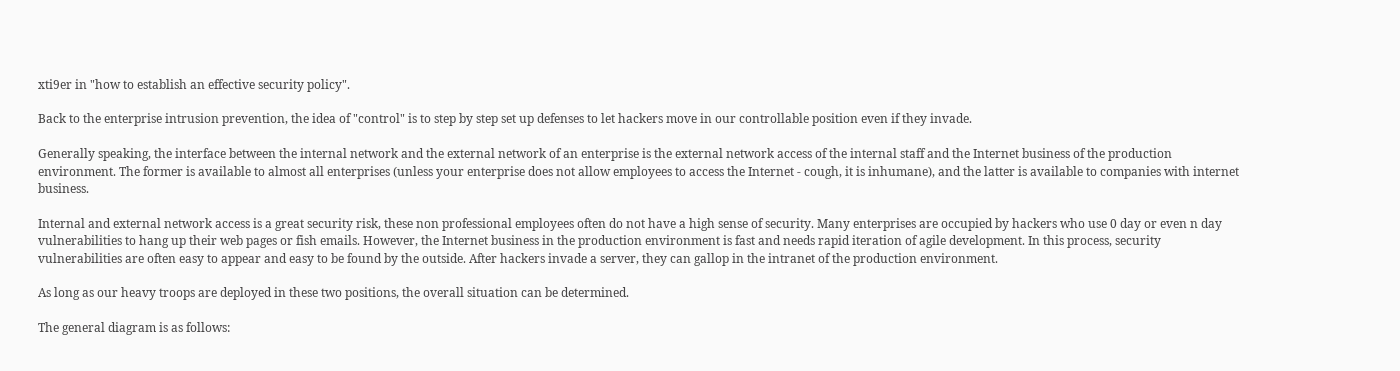xti9er in "how to establish an effective security policy".

Back to the enterprise intrusion prevention, the idea of "control" is to step by step set up defenses to let hackers move in our controllable position even if they invade.

Generally speaking, the interface between the internal network and the external network of an enterprise is the external network access of the internal staff and the Internet business of the production environment. The former is available to almost all enterprises (unless your enterprise does not allow employees to access the Internet - cough, it is inhumane), and the latter is available to companies with internet business.

Internal and external network access is a great security risk, these non professional employees often do not have a high sense of security. Many enterprises are occupied by hackers who use 0 day or even n day vulnerabilities to hang up their web pages or fish emails. However, the Internet business in the production environment is fast and needs rapid iteration of agile development. In this process, security vulnerabilities are often easy to appear and easy to be found by the outside. After hackers invade a server, they can gallop in the intranet of the production environment.

As long as our heavy troops are deployed in these two positions, the overall situation can be determined.

The general diagram is as follows: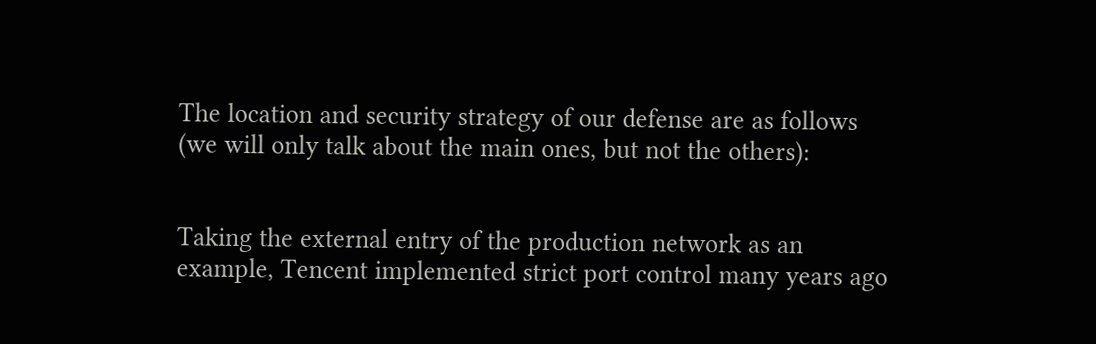The location and security strategy of our defense are as follows (we will only talk about the main ones, but not the others):


Taking the external entry of the production network as an example, Tencent implemented strict port control many years ago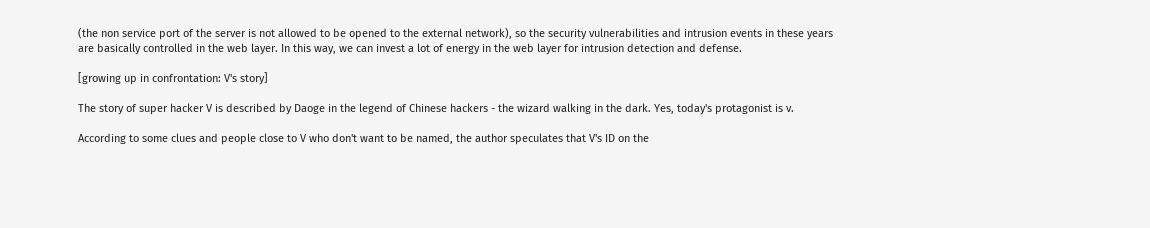(the non service port of the server is not allowed to be opened to the external network), so the security vulnerabilities and intrusion events in these years are basically controlled in the web layer. In this way, we can invest a lot of energy in the web layer for intrusion detection and defense.

[growing up in confrontation: V's story]

The story of super hacker V is described by Daoge in the legend of Chinese hackers - the wizard walking in the dark. Yes, today's protagonist is v.

According to some clues and people close to V who don't want to be named, the author speculates that V's ID on the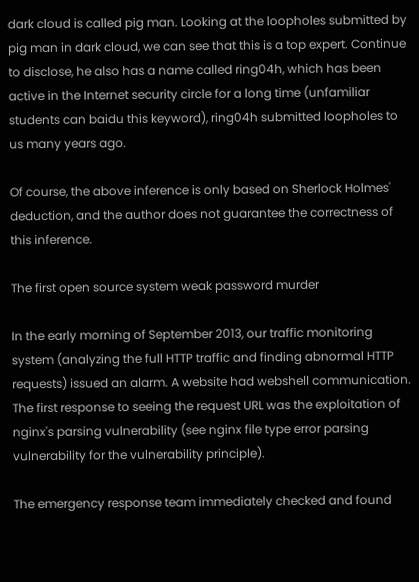dark cloud is called pig man. Looking at the loopholes submitted by pig man in dark cloud, we can see that this is a top expert. Continue to disclose, he also has a name called ring04h, which has been active in the Internet security circle for a long time (unfamiliar students can baidu this keyword), ring04h submitted loopholes to us many years ago.

Of course, the above inference is only based on Sherlock Holmes' deduction, and the author does not guarantee the correctness of this inference.

The first open source system weak password murder

In the early morning of September 2013, our traffic monitoring system (analyzing the full HTTP traffic and finding abnormal HTTP requests) issued an alarm. A website had webshell communication. The first response to seeing the request URL was the exploitation of nginx's parsing vulnerability (see nginx file type error parsing vulnerability for the vulnerability principle).

The emergency response team immediately checked and found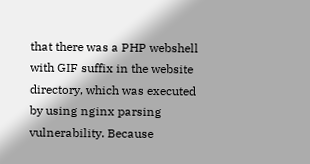that there was a PHP webshell with GIF suffix in the website directory, which was executed by using nginx parsing vulnerability. Because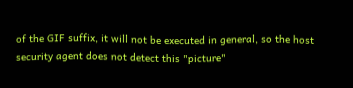of the GIF suffix, it will not be executed in general, so the host security agent does not detect this "picture"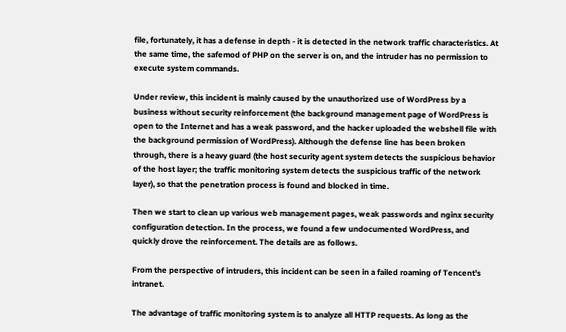file, fortunately, it has a defense in depth - it is detected in the network traffic characteristics. At the same time, the safemod of PHP on the server is on, and the intruder has no permission to execute system commands.

Under review, this incident is mainly caused by the unauthorized use of WordPress by a business without security reinforcement (the background management page of WordPress is open to the Internet and has a weak password, and the hacker uploaded the webshell file with the background permission of WordPress). Although the defense line has been broken through, there is a heavy guard (the host security agent system detects the suspicious behavior of the host layer; the traffic monitoring system detects the suspicious traffic of the network layer), so that the penetration process is found and blocked in time.

Then we start to clean up various web management pages, weak passwords and nginx security configuration detection. In the process, we found a few undocumented WordPress, and quickly drove the reinforcement. The details are as follows.

From the perspective of intruders, this incident can be seen in a failed roaming of Tencent's intranet.

The advantage of traffic monitoring system is to analyze all HTTP requests. As long as the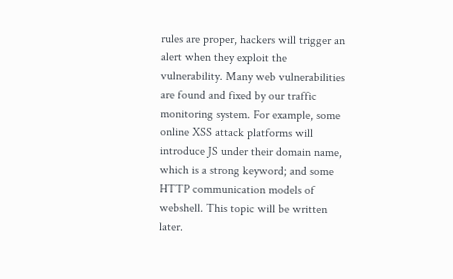rules are proper, hackers will trigger an alert when they exploit the vulnerability. Many web vulnerabilities are found and fixed by our traffic monitoring system. For example, some online XSS attack platforms will introduce JS under their domain name, which is a strong keyword; and some HTTP communication models of webshell. This topic will be written later.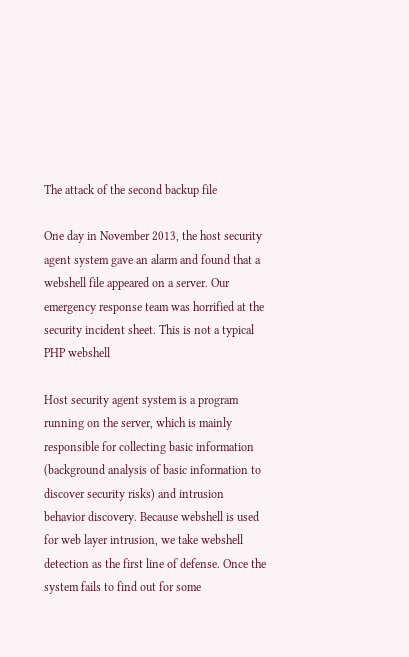The attack of the second backup file

One day in November 2013, the host security agent system gave an alarm and found that a webshell file appeared on a server. Our emergency response team was horrified at the security incident sheet. This is not a typical PHP webshell

Host security agent system is a program running on the server, which is mainly responsible for collecting basic information (background analysis of basic information to discover security risks) and intrusion behavior discovery. Because webshell is used for web layer intrusion, we take webshell detection as the first line of defense. Once the system fails to find out for some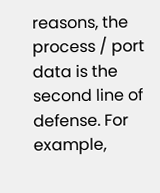reasons, the process / port data is the second line of defense. For example,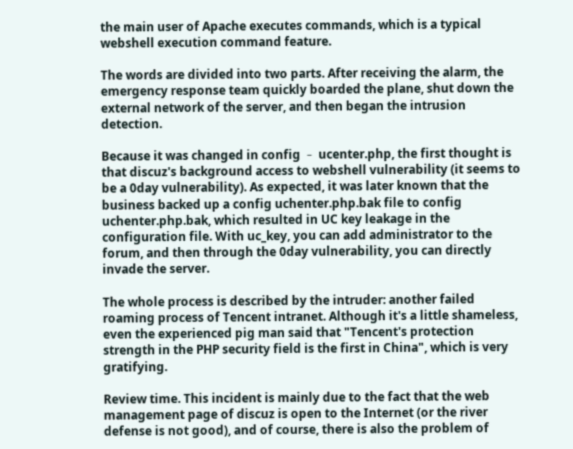the main user of Apache executes commands, which is a typical webshell execution command feature.

The words are divided into two parts. After receiving the alarm, the emergency response team quickly boarded the plane, shut down the external network of the server, and then began the intrusion detection.

Because it was changed in config ﹣ ucenter.php, the first thought is that discuz's background access to webshell vulnerability (it seems to be a 0day vulnerability). As expected, it was later known that the business backed up a config uchenter.php.bak file to config uchenter.php.bak, which resulted in UC key leakage in the configuration file. With uc_key, you can add administrator to the forum, and then through the 0day vulnerability, you can directly invade the server.

The whole process is described by the intruder: another failed roaming process of Tencent intranet. Although it's a little shameless, even the experienced pig man said that "Tencent's protection strength in the PHP security field is the first in China", which is very gratifying.

Review time. This incident is mainly due to the fact that the web management page of discuz is open to the Internet (or the river defense is not good), and of course, there is also the problem of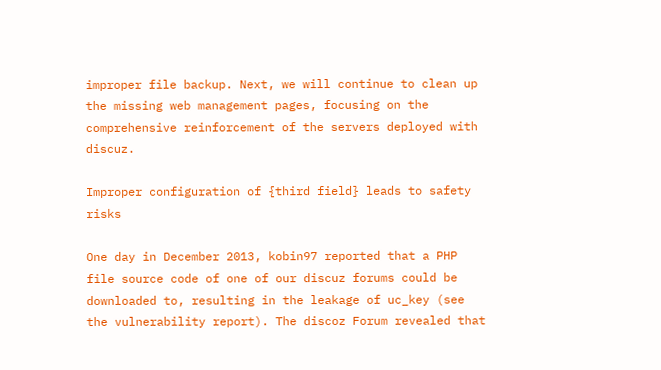improper file backup. Next, we will continue to clean up the missing web management pages, focusing on the comprehensive reinforcement of the servers deployed with discuz.

Improper configuration of {third field} leads to safety risks

One day in December 2013, kobin97 reported that a PHP file source code of one of our discuz forums could be downloaded to, resulting in the leakage of uc_key (see the vulnerability report). The discoz Forum revealed that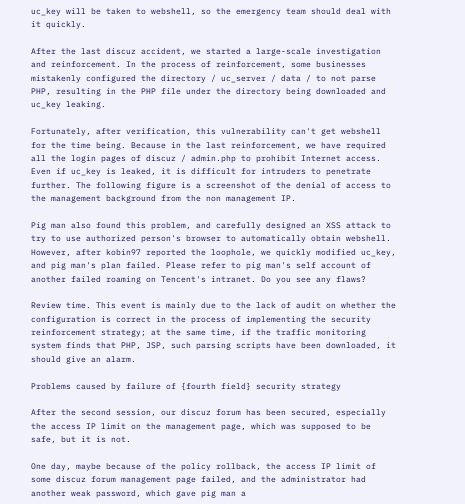uc_key will be taken to webshell, so the emergency team should deal with it quickly.

After the last discuz accident, we started a large-scale investigation and reinforcement. In the process of reinforcement, some businesses mistakenly configured the directory / uc_server / data / to not parse PHP, resulting in the PHP file under the directory being downloaded and uc_key leaking.

Fortunately, after verification, this vulnerability can't get webshell for the time being. Because in the last reinforcement, we have required all the login pages of discuz / admin.php to prohibit Internet access. Even if uc_key is leaked, it is difficult for intruders to penetrate further. The following figure is a screenshot of the denial of access to the management background from the non management IP.

Pig man also found this problem, and carefully designed an XSS attack to try to use authorized person's browser to automatically obtain webshell. However, after kobin97 reported the loophole, we quickly modified uc_key, and pig man's plan failed. Please refer to pig man's self account of another failed roaming on Tencent's intranet. Do you see any flaws?

Review time. This event is mainly due to the lack of audit on whether the configuration is correct in the process of implementing the security reinforcement strategy; at the same time, if the traffic monitoring system finds that PHP, JSP, such parsing scripts have been downloaded, it should give an alarm.

Problems caused by failure of {fourth field} security strategy

After the second session, our discuz forum has been secured, especially the access IP limit on the management page, which was supposed to be safe, but it is not.

One day, maybe because of the policy rollback, the access IP limit of some discuz forum management page failed, and the administrator had another weak password, which gave pig man a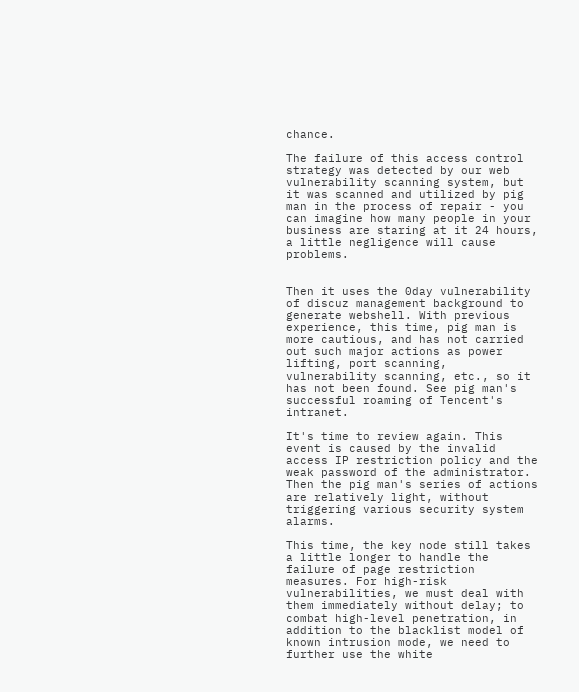chance.

The failure of this access control strategy was detected by our web vulnerability scanning system, but it was scanned and utilized by pig man in the process of repair - you can imagine how many people in your business are staring at it 24 hours, a little negligence will cause problems.


Then it uses the 0day vulnerability of discuz management background to generate webshell. With previous experience, this time, pig man is more cautious, and has not carried out such major actions as power lifting, port scanning, vulnerability scanning, etc., so it has not been found. See pig man's successful roaming of Tencent's intranet.

It's time to review again. This event is caused by the invalid access IP restriction policy and the weak password of the administrator. Then the pig man's series of actions are relatively light, without triggering various security system alarms.

This time, the key node still takes a little longer to handle the failure of page restriction measures. For high-risk vulnerabilities, we must deal with them immediately without delay; to combat high-level penetration, in addition to the blacklist model of known intrusion mode, we need to further use the white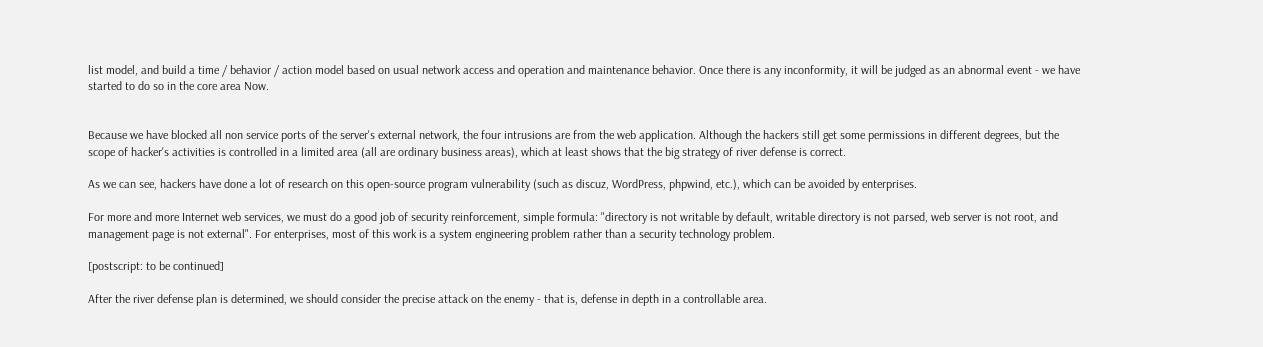list model, and build a time / behavior / action model based on usual network access and operation and maintenance behavior. Once there is any inconformity, it will be judged as an abnormal event - we have started to do so in the core area Now.


Because we have blocked all non service ports of the server's external network, the four intrusions are from the web application. Although the hackers still get some permissions in different degrees, but the scope of hacker's activities is controlled in a limited area (all are ordinary business areas), which at least shows that the big strategy of river defense is correct.

As we can see, hackers have done a lot of research on this open-source program vulnerability (such as discuz, WordPress, phpwind, etc.), which can be avoided by enterprises.

For more and more Internet web services, we must do a good job of security reinforcement, simple formula: "directory is not writable by default, writable directory is not parsed, web server is not root, and management page is not external". For enterprises, most of this work is a system engineering problem rather than a security technology problem.

[postscript: to be continued]

After the river defense plan is determined, we should consider the precise attack on the enemy - that is, defense in depth in a controllable area.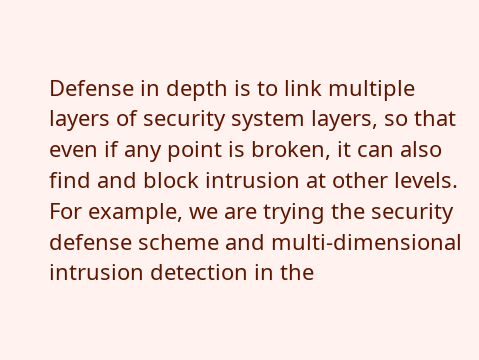Defense in depth is to link multiple layers of security system layers, so that even if any point is broken, it can also find and block intrusion at other levels. For example, we are trying the security defense scheme and multi-dimensional intrusion detection in the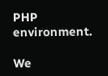PHP environment.

We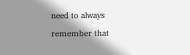need to always remember that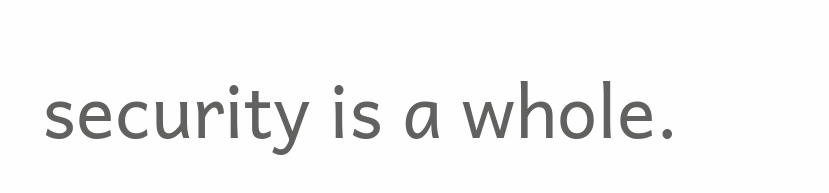security is a whole.